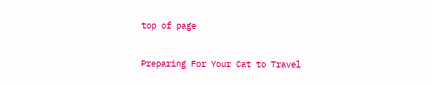top of page

Preparing For Your Cat to Travel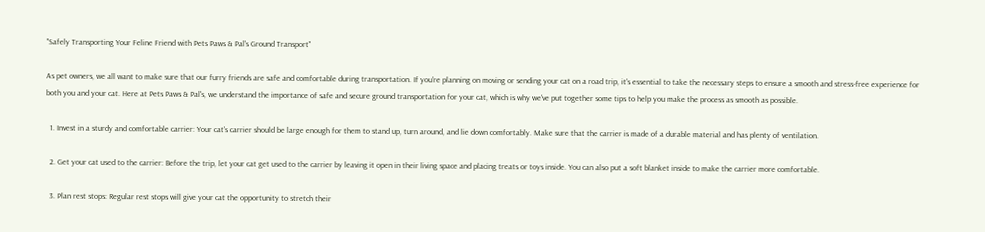"Safely Transporting Your Feline Friend with Pets Paws & Pal's Ground Transport"

As pet owners, we all want to make sure that our furry friends are safe and comfortable during transportation. If you're planning on moving or sending your cat on a road trip, it's essential to take the necessary steps to ensure a smooth and stress-free experience for both you and your cat. Here at Pets Paws & Pal's, we understand the importance of safe and secure ground transportation for your cat, which is why we've put together some tips to help you make the process as smooth as possible.

  1. Invest in a sturdy and comfortable carrier: Your cat's carrier should be large enough for them to stand up, turn around, and lie down comfortably. Make sure that the carrier is made of a durable material and has plenty of ventilation.

  2. Get your cat used to the carrier: Before the trip, let your cat get used to the carrier by leaving it open in their living space and placing treats or toys inside. You can also put a soft blanket inside to make the carrier more comfortable.

  3. Plan rest stops: Regular rest stops will give your cat the opportunity to stretch their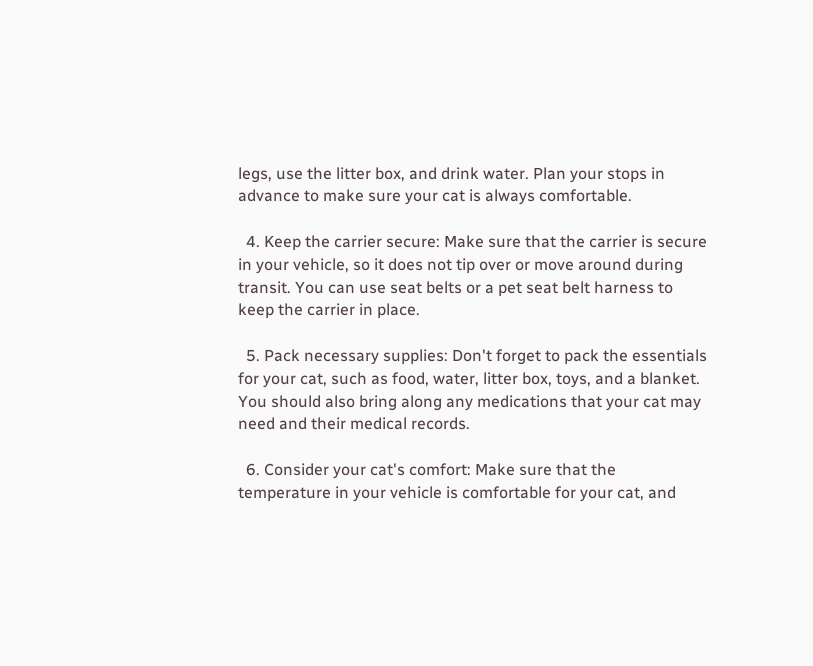legs, use the litter box, and drink water. Plan your stops in advance to make sure your cat is always comfortable.

  4. Keep the carrier secure: Make sure that the carrier is secure in your vehicle, so it does not tip over or move around during transit. You can use seat belts or a pet seat belt harness to keep the carrier in place.

  5. Pack necessary supplies: Don't forget to pack the essentials for your cat, such as food, water, litter box, toys, and a blanket. You should also bring along any medications that your cat may need and their medical records.

  6. Consider your cat's comfort: Make sure that the temperature in your vehicle is comfortable for your cat, and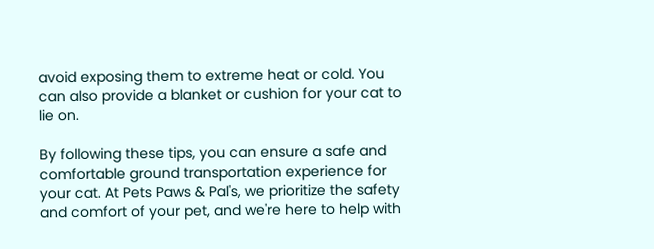avoid exposing them to extreme heat or cold. You can also provide a blanket or cushion for your cat to lie on.

By following these tips, you can ensure a safe and comfortable ground transportation experience for your cat. At Pets Paws & Pal's, we prioritize the safety and comfort of your pet, and we're here to help with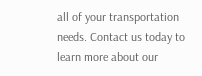all of your transportation needs. Contact us today to learn more about our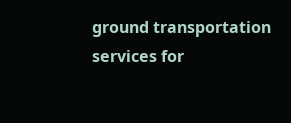ground transportation services for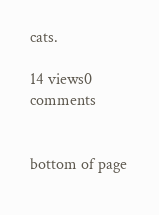cats.

14 views0 comments


bottom of page